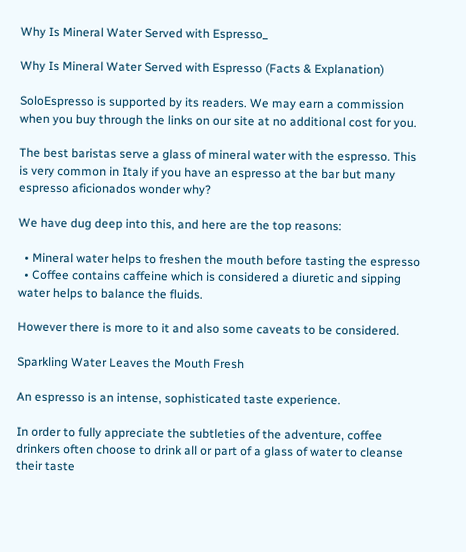Why Is Mineral Water Served with Espresso_

Why Is Mineral Water Served with Espresso (Facts & Explanation)

SoloEspresso is supported by its readers. We may earn a commission when you buy through the links on our site at no additional cost for you.

The best baristas serve a glass of mineral water with the espresso. This is very common in Italy if you have an espresso at the bar but many espresso aficionados wonder why?

We have dug deep into this, and here are the top reasons:

  • Mineral water helps to freshen the mouth before tasting the espresso
  • Coffee contains caffeine which is considered a diuretic and sipping water helps to balance the fluids.

However there is more to it and also some caveats to be considered.

Sparkling Water Leaves the Mouth Fresh

An espresso is an intense, sophisticated taste experience.

In order to fully appreciate the subtleties of the adventure, coffee drinkers often choose to drink all or part of a glass of water to cleanse their taste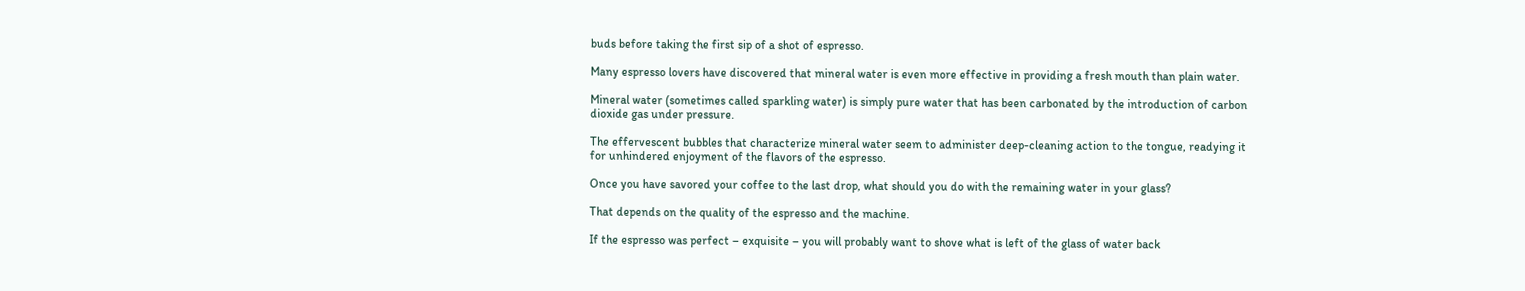buds before taking the first sip of a shot of espresso.

Many espresso lovers have discovered that mineral water is even more effective in providing a fresh mouth than plain water.

Mineral water (sometimes called sparkling water) is simply pure water that has been carbonated by the introduction of carbon dioxide gas under pressure.

The effervescent bubbles that characterize mineral water seem to administer deep-cleaning action to the tongue, readying it for unhindered enjoyment of the flavors of the espresso.

Once you have savored your coffee to the last drop, what should you do with the remaining water in your glass?

That depends on the quality of the espresso and the machine.

If the espresso was perfect – exquisite – you will probably want to shove what is left of the glass of water back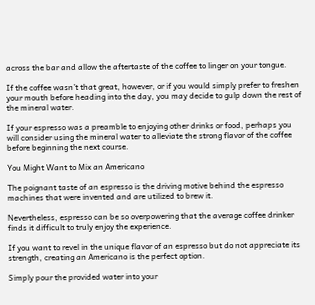across the bar and allow the aftertaste of the coffee to linger on your tongue.

If the coffee wasn’t that great, however, or if you would simply prefer to freshen your mouth before heading into the day, you may decide to gulp down the rest of the mineral water.

If your espresso was a preamble to enjoying other drinks or food, perhaps you will consider using the mineral water to alleviate the strong flavor of the coffee before beginning the next course.

You Might Want to Mix an Americano

The poignant taste of an espresso is the driving motive behind the espresso machines that were invented and are utilized to brew it.

Nevertheless, espresso can be so overpowering that the average coffee drinker finds it difficult to truly enjoy the experience.

If you want to revel in the unique flavor of an espresso but do not appreciate its strength, creating an Americano is the perfect option.

Simply pour the provided water into your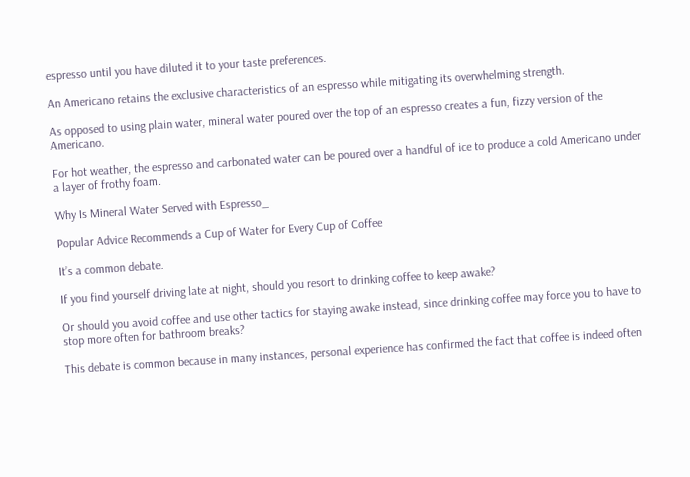espresso until you have diluted it to your taste preferences.

An Americano retains the exclusive characteristics of an espresso while mitigating its overwhelming strength.

As opposed to using plain water, mineral water poured over the top of an espresso creates a fun, fizzy version of the Americano.

For hot weather, the espresso and carbonated water can be poured over a handful of ice to produce a cold Americano under a layer of frothy foam.

Why Is Mineral Water Served with Espresso_

Popular Advice Recommends a Cup of Water for Every Cup of Coffee

It’s a common debate.

If you find yourself driving late at night, should you resort to drinking coffee to keep awake?

Or should you avoid coffee and use other tactics for staying awake instead, since drinking coffee may force you to have to stop more often for bathroom breaks?

This debate is common because in many instances, personal experience has confirmed the fact that coffee is indeed often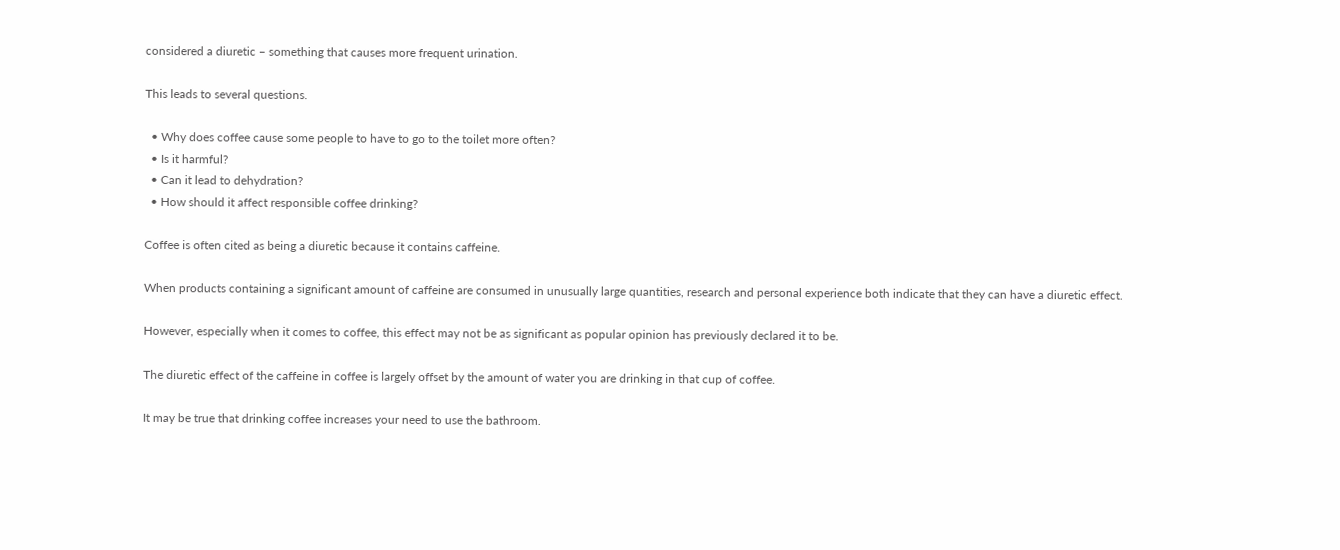considered a diuretic – something that causes more frequent urination.

This leads to several questions.

  • Why does coffee cause some people to have to go to the toilet more often?
  • Is it harmful?
  • Can it lead to dehydration?
  • How should it affect responsible coffee drinking?

Coffee is often cited as being a diuretic because it contains caffeine.

When products containing a significant amount of caffeine are consumed in unusually large quantities, research and personal experience both indicate that they can have a diuretic effect.

However, especially when it comes to coffee, this effect may not be as significant as popular opinion has previously declared it to be.

The diuretic effect of the caffeine in coffee is largely offset by the amount of water you are drinking in that cup of coffee.

It may be true that drinking coffee increases your need to use the bathroom.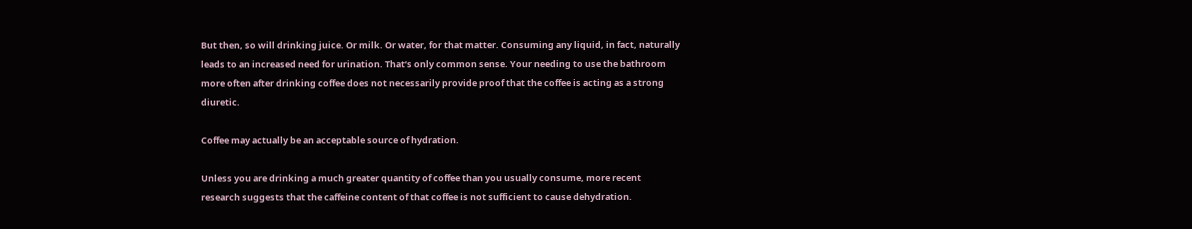But then, so will drinking juice. Or milk. Or water, for that matter. Consuming any liquid, in fact, naturally leads to an increased need for urination. That’s only common sense. Your needing to use the bathroom more often after drinking coffee does not necessarily provide proof that the coffee is acting as a strong diuretic.

Coffee may actually be an acceptable source of hydration.

Unless you are drinking a much greater quantity of coffee than you usually consume, more recent research suggests that the caffeine content of that coffee is not sufficient to cause dehydration.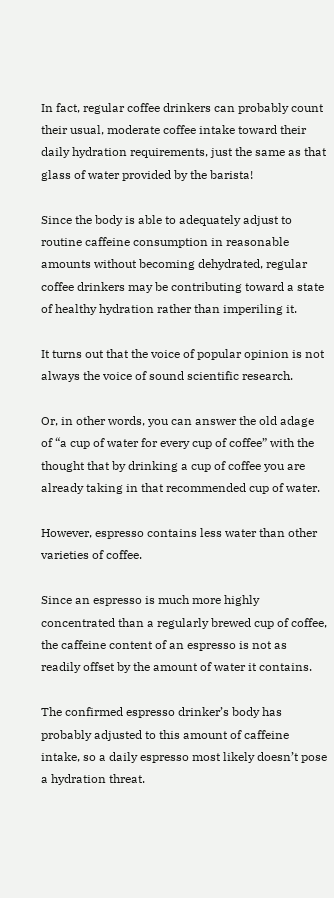In fact, regular coffee drinkers can probably count their usual, moderate coffee intake toward their daily hydration requirements, just the same as that glass of water provided by the barista!

Since the body is able to adequately adjust to routine caffeine consumption in reasonable amounts without becoming dehydrated, regular coffee drinkers may be contributing toward a state of healthy hydration rather than imperiling it.

It turns out that the voice of popular opinion is not always the voice of sound scientific research.

Or, in other words, you can answer the old adage of “a cup of water for every cup of coffee” with the thought that by drinking a cup of coffee you are already taking in that recommended cup of water.

However, espresso contains less water than other varieties of coffee.

Since an espresso is much more highly concentrated than a regularly brewed cup of coffee, the caffeine content of an espresso is not as readily offset by the amount of water it contains.

The confirmed espresso drinker’s body has probably adjusted to this amount of caffeine intake, so a daily espresso most likely doesn’t pose a hydration threat.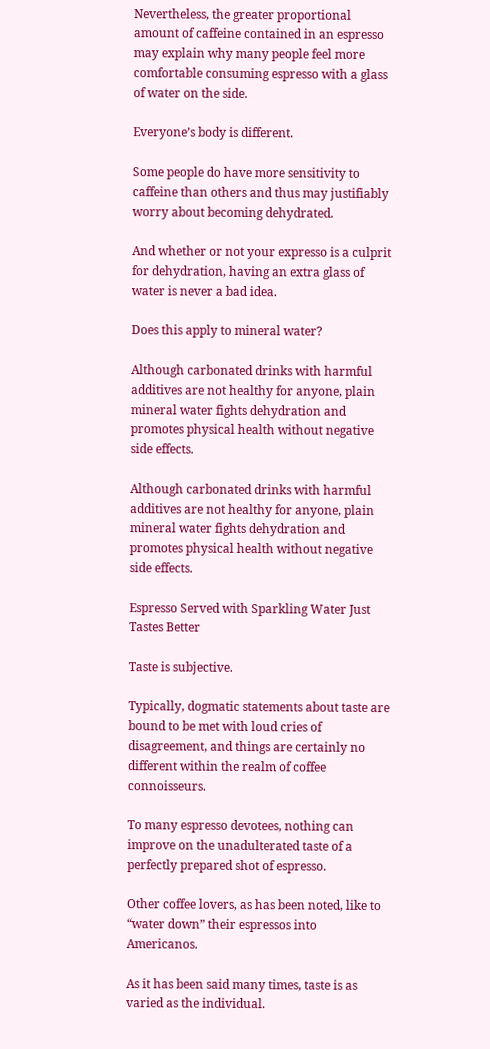Nevertheless, the greater proportional amount of caffeine contained in an espresso may explain why many people feel more comfortable consuming espresso with a glass of water on the side.

Everyone’s body is different.

Some people do have more sensitivity to caffeine than others and thus may justifiably worry about becoming dehydrated.

And whether or not your expresso is a culprit for dehydration, having an extra glass of water is never a bad idea.

Does this apply to mineral water?

Although carbonated drinks with harmful additives are not healthy for anyone, plain mineral water fights dehydration and promotes physical health without negative side effects.

Although carbonated drinks with harmful additives are not healthy for anyone, plain mineral water fights dehydration and promotes physical health without negative side effects.

Espresso Served with Sparkling Water Just Tastes Better

Taste is subjective.

Typically, dogmatic statements about taste are bound to be met with loud cries of disagreement, and things are certainly no different within the realm of coffee connoisseurs.

To many espresso devotees, nothing can improve on the unadulterated taste of a perfectly prepared shot of espresso.

Other coffee lovers, as has been noted, like to “water down” their espressos into Americanos.

As it has been said many times, taste is as varied as the individual.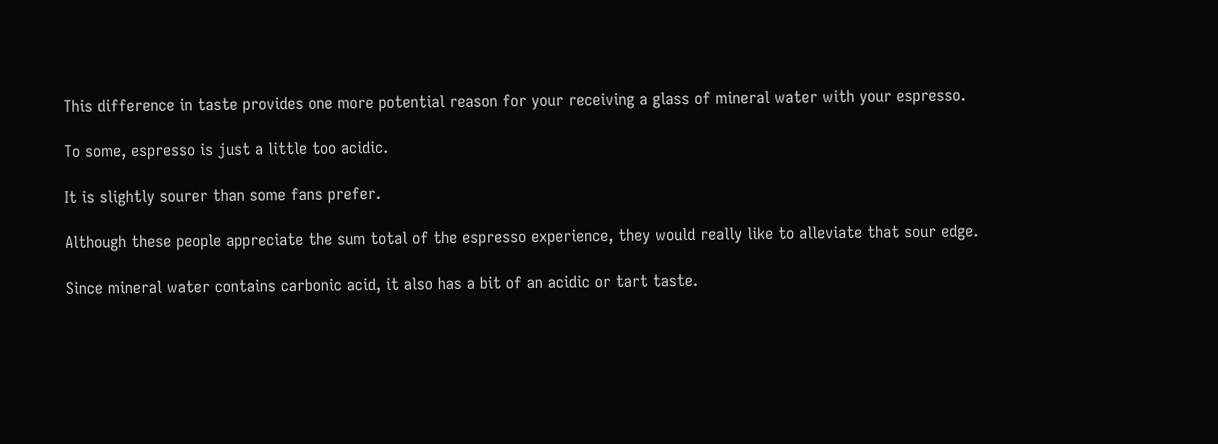This difference in taste provides one more potential reason for your receiving a glass of mineral water with your espresso.

To some, espresso is just a little too acidic.

It is slightly sourer than some fans prefer.

Although these people appreciate the sum total of the espresso experience, they would really like to alleviate that sour edge.

Since mineral water contains carbonic acid, it also has a bit of an acidic or tart taste.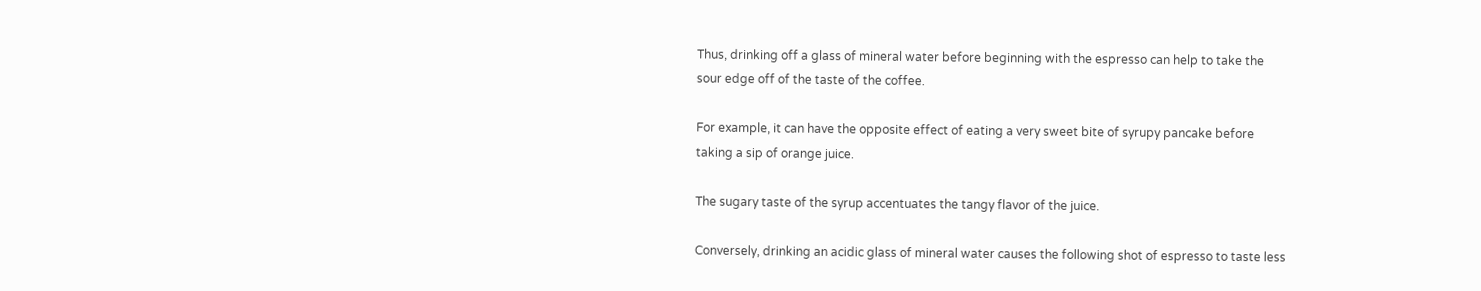Thus, drinking off a glass of mineral water before beginning with the espresso can help to take the sour edge off of the taste of the coffee.

For example, it can have the opposite effect of eating a very sweet bite of syrupy pancake before taking a sip of orange juice.

The sugary taste of the syrup accentuates the tangy flavor of the juice.

Conversely, drinking an acidic glass of mineral water causes the following shot of espresso to taste less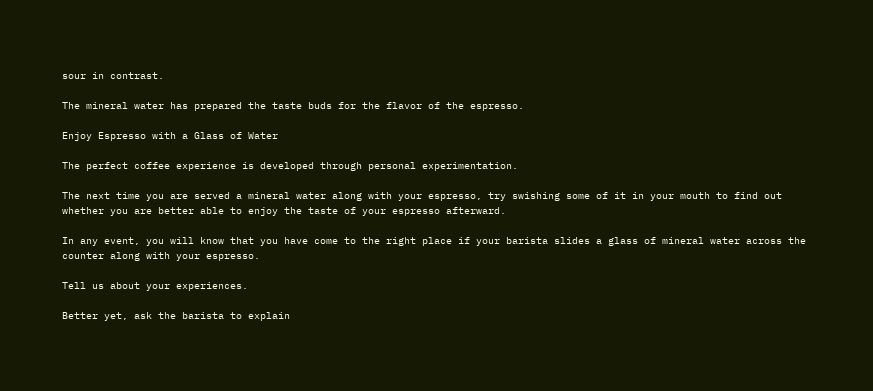sour in contrast.

The mineral water has prepared the taste buds for the flavor of the espresso.

Enjoy Espresso with a Glass of Water

The perfect coffee experience is developed through personal experimentation.

The next time you are served a mineral water along with your espresso, try swishing some of it in your mouth to find out whether you are better able to enjoy the taste of your espresso afterward.

In any event, you will know that you have come to the right place if your barista slides a glass of mineral water across the counter along with your espresso.

Tell us about your experiences.

Better yet, ask the barista to explain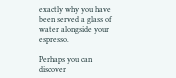exactly why you have been served a glass of water alongside your espresso.

Perhaps you can discover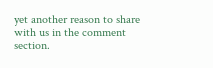yet another reason to share with us in the comment section.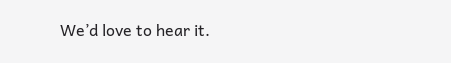We’d love to hear it.